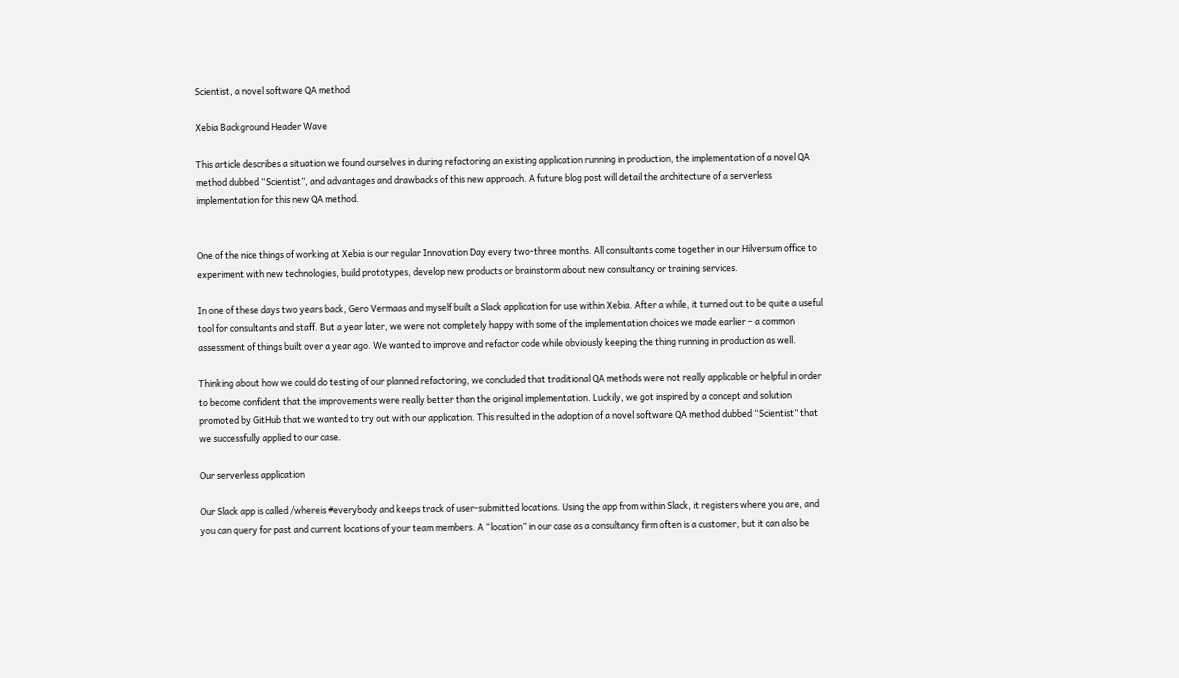Scientist, a novel software QA method

Xebia Background Header Wave

This article describes a situation we found ourselves in during refactoring an existing application running in production, the implementation of a novel QA method dubbed “Scientist”, and advantages and drawbacks of this new approach. A future blog post will detail the architecture of a serverless implementation for this new QA method.


One of the nice things of working at Xebia is our regular Innovation Day every two-three months. All consultants come together in our Hilversum office to experiment with new technologies, build prototypes, develop new products or brainstorm about new consultancy or training services.

In one of these days two years back, Gero Vermaas and myself built a Slack application for use within Xebia. After a while, it turned out to be quite a useful tool for consultants and staff. But a year later, we were not completely happy with some of the implementation choices we made earlier – a common assessment of things built over a year ago. We wanted to improve and refactor code while obviously keeping the thing running in production as well.

Thinking about how we could do testing of our planned refactoring, we concluded that traditional QA methods were not really applicable or helpful in order to become confident that the improvements were really better than the original implementation. Luckily, we got inspired by a concept and solution promoted by GitHub that we wanted to try out with our application. This resulted in the adoption of a novel software QA method dubbed “Scientist” that we successfully applied to our case.

Our serverless application

Our Slack app is called /whereis #everybody and keeps track of user-submitted locations. Using the app from within Slack, it registers where you are, and you can query for past and current locations of your team members. A “location” in our case as a consultancy firm often is a customer, but it can also be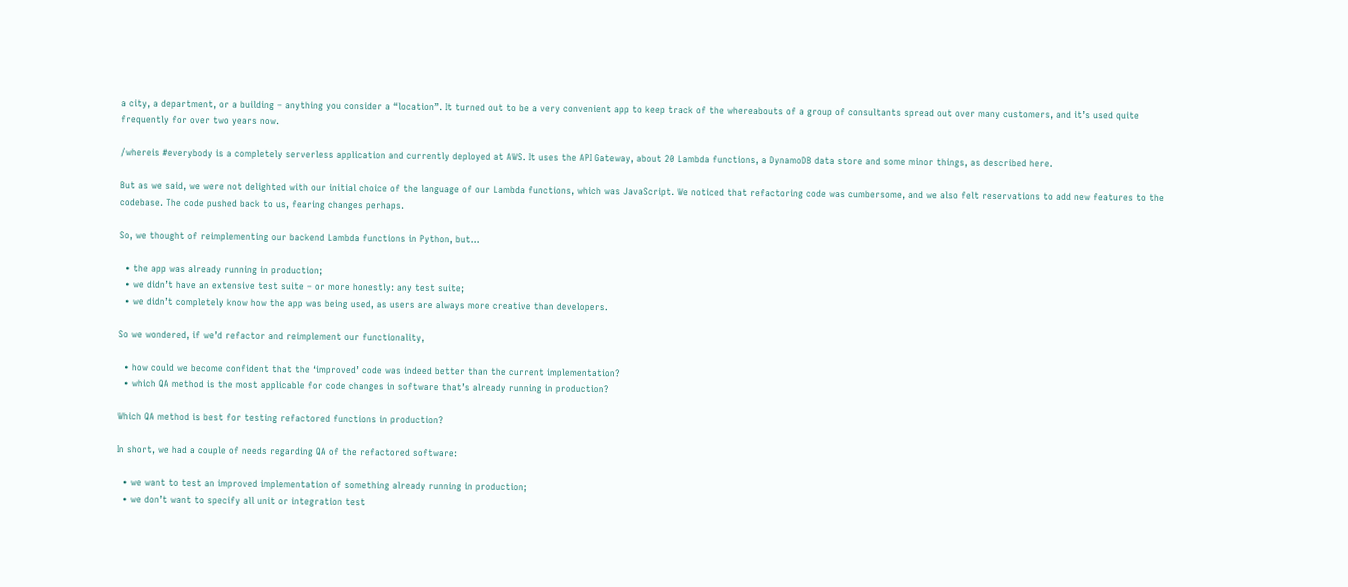a city, a department, or a building – anything you consider a “location”. It turned out to be a very convenient app to keep track of the whereabouts of a group of consultants spread out over many customers, and it’s used quite frequently for over two years now.

/whereis #everybody is a completely serverless application and currently deployed at AWS. It uses the API Gateway, about 20 Lambda functions, a DynamoDB data store and some minor things, as described here.

But as we said, we were not delighted with our initial choice of the language of our Lambda functions, which was JavaScript. We noticed that refactoring code was cumbersome, and we also felt reservations to add new features to the codebase. The code pushed back to us, fearing changes perhaps.

So, we thought of reimplementing our backend Lambda functions in Python, but…

  • the app was already running in production;
  • we didn’t have an extensive test suite – or more honestly: any test suite;
  • we didn’t completely know how the app was being used, as users are always more creative than developers.

So we wondered, if we’d refactor and reimplement our functionality,

  • how could we become confident that the ‘improved’ code was indeed better than the current implementation?
  • which QA method is the most applicable for code changes in software that’s already running in production?

Which QA method is best for testing refactored functions in production?

In short, we had a couple of needs regarding QA of the refactored software:

  • we want to test an improved implementation of something already running in production;
  • we don’t want to specify all unit or integration test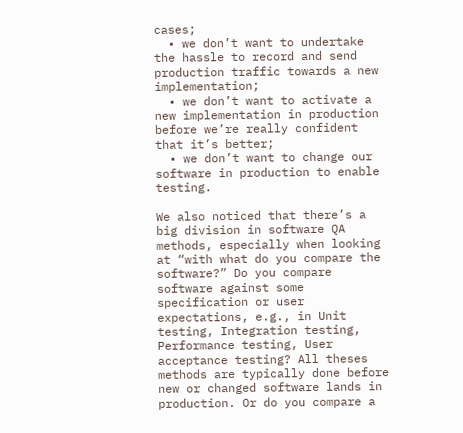cases;
  • we don’t want to undertake the hassle to record and send production traffic towards a new implementation;
  • we don’t want to activate a new implementation in production before we’re really confident that it’s better;
  • we don’t want to change our software in production to enable testing.

We also noticed that there’s a big division in software QA methods, especially when looking at “with what do you compare the software?” Do you compare software against some specification or user expectations, e.g., in Unit testing, Integration testing, Performance testing, User acceptance testing? All theses methods are typically done before new or changed software lands in production. Or do you compare a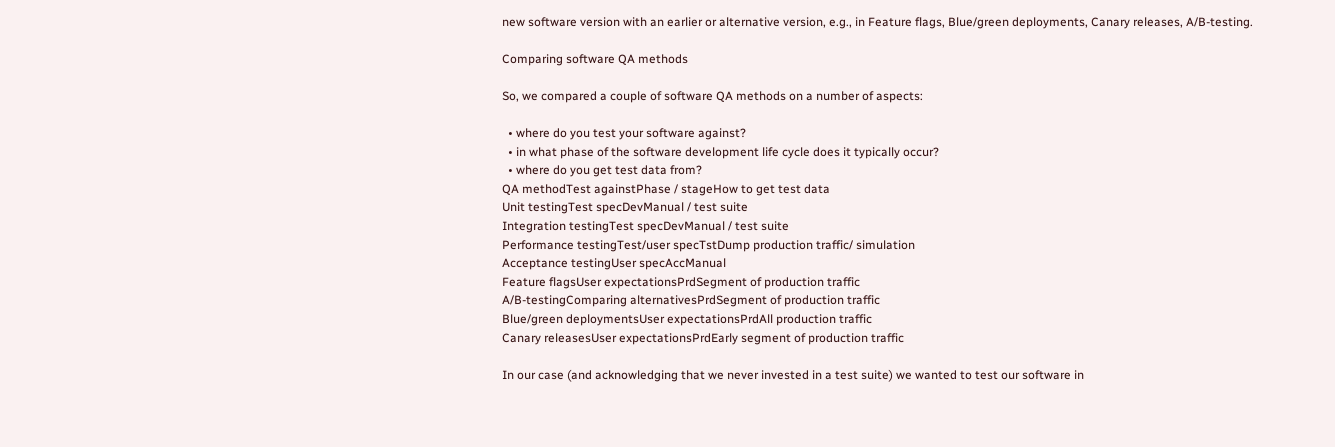new software version with an earlier or alternative version, e.g., in Feature flags, Blue/green deployments, Canary releases, A/B-testing.

Comparing software QA methods

So, we compared a couple of software QA methods on a number of aspects:

  • where do you test your software against?
  • in what phase of the software development life cycle does it typically occur?
  • where do you get test data from?
QA methodTest againstPhase / stageHow to get test data
Unit testingTest specDevManual / test suite
Integration testingTest specDevManual / test suite
Performance testingTest/user specTstDump production traffic/ simulation
Acceptance testingUser specAccManual
Feature flagsUser expectationsPrdSegment of production traffic
A/B-testingComparing alternativesPrdSegment of production traffic
Blue/green deploymentsUser expectationsPrdAll production traffic
Canary releasesUser expectationsPrdEarly segment of production traffic

In our case (and acknowledging that we never invested in a test suite) we wanted to test our software in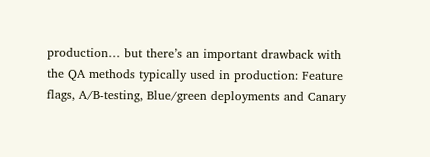production… but there’s an important drawback with the QA methods typically used in production: Feature flags, A/B-testing, Blue/green deployments and Canary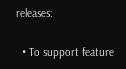releases:

  • To support feature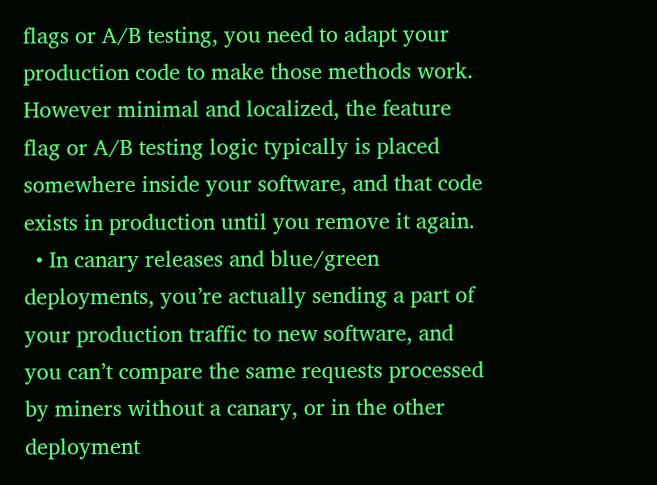flags or A/B testing, you need to adapt your production code to make those methods work. However minimal and localized, the feature flag or A/B testing logic typically is placed somewhere inside your software, and that code exists in production until you remove it again.
  • In canary releases and blue/green deployments, you’re actually sending a part of your production traffic to new software, and you can’t compare the same requests processed by miners without a canary, or in the other deployment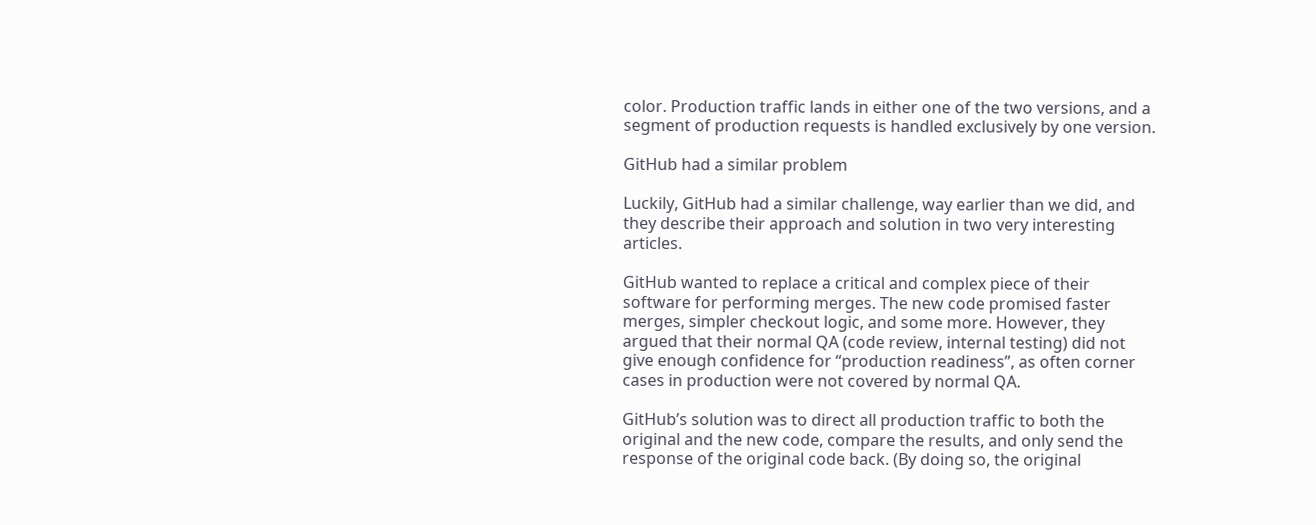color. Production traffic lands in either one of the two versions, and a segment of production requests is handled exclusively by one version.

GitHub had a similar problem

Luckily, GitHub had a similar challenge, way earlier than we did, and they describe their approach and solution in two very interesting articles.

GitHub wanted to replace a critical and complex piece of their software for performing merges. The new code promised faster merges, simpler checkout logic, and some more. However, they argued that their normal QA (code review, internal testing) did not give enough confidence for “production readiness”, as often corner cases in production were not covered by normal QA.

GitHub’s solution was to direct all production traffic to both the original and the new code, compare the results, and only send the response of the original code back. (By doing so, the original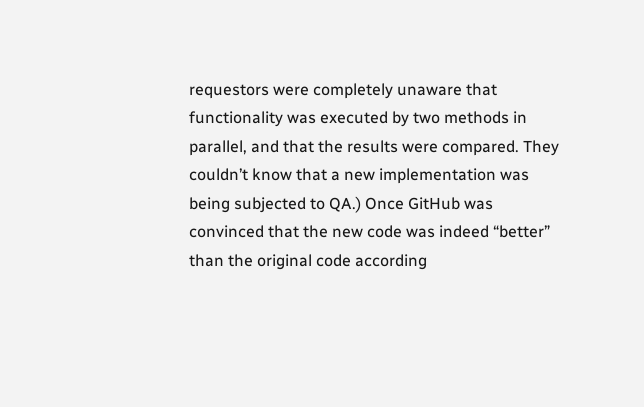requestors were completely unaware that functionality was executed by two methods in parallel, and that the results were compared. They couldn’t know that a new implementation was being subjected to QA.) Once GitHub was convinced that the new code was indeed “better” than the original code according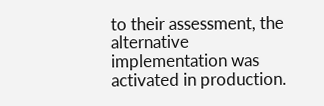to their assessment, the alternative implementation was activated in production.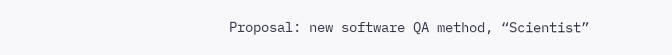Proposal: new software QA method, “Scientist”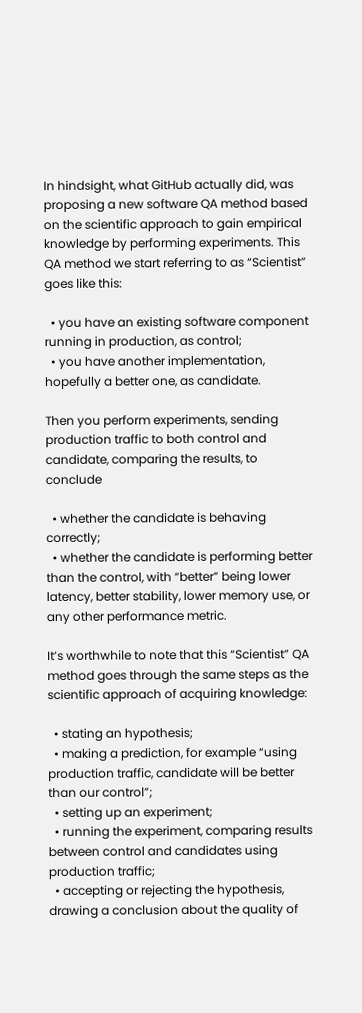In hindsight, what GitHub actually did, was proposing a new software QA method based on the scientific approach to gain empirical knowledge by performing experiments. This QA method we start referring to as “Scientist” goes like this:

  • you have an existing software component running in production, as control;
  • you have another implementation, hopefully a better one, as candidate.

Then you perform experiments, sending production traffic to both control and candidate, comparing the results, to conclude

  • whether the candidate is behaving correctly;
  • whether the candidate is performing better than the control, with “better” being lower latency, better stability, lower memory use, or any other performance metric.

It’s worthwhile to note that this “Scientist” QA method goes through the same steps as the scientific approach of acquiring knowledge:

  • stating an hypothesis;
  • making a prediction, for example “using production traffic, candidate will be better than our control”;
  • setting up an experiment;
  • running the experiment, comparing results between control and candidates using production traffic;
  • accepting or rejecting the hypothesis, drawing a conclusion about the quality of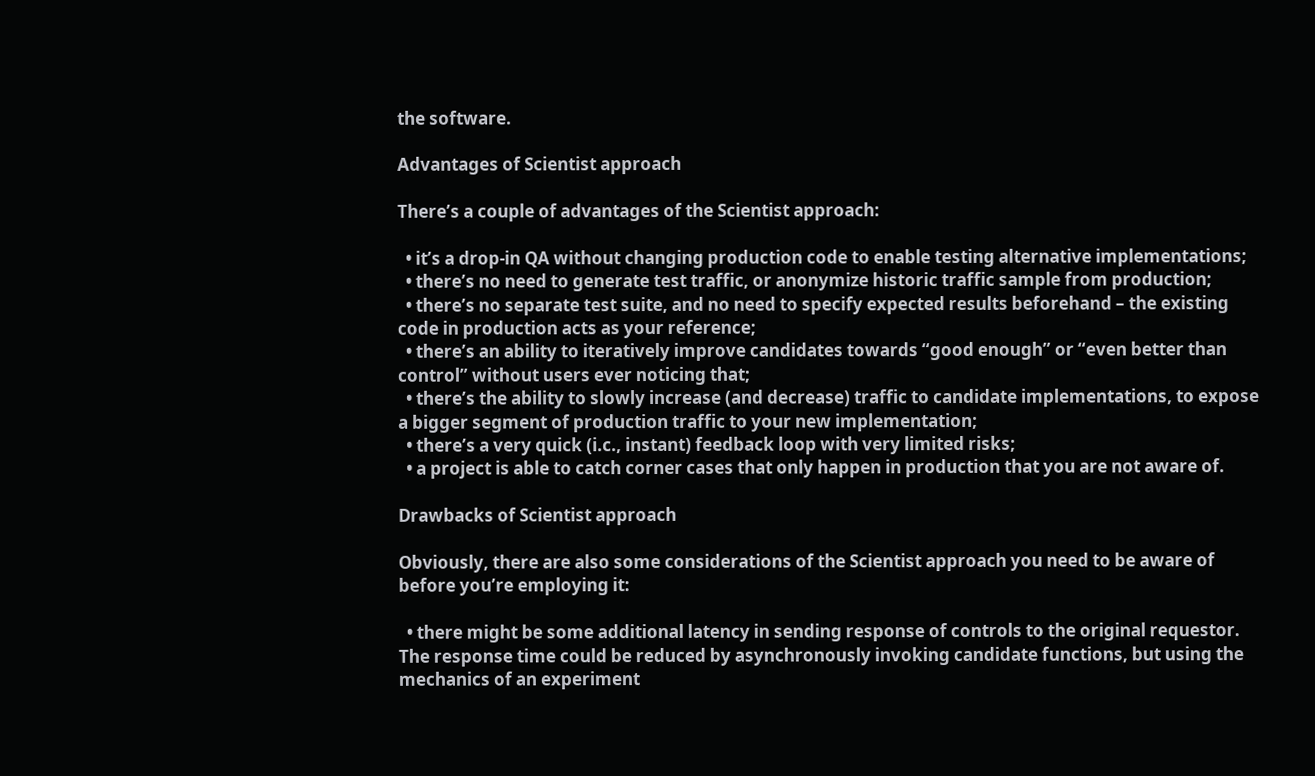the software.

Advantages of Scientist approach

There’s a couple of advantages of the Scientist approach:

  • it’s a drop-in QA without changing production code to enable testing alternative implementations;
  • there’s no need to generate test traffic, or anonymize historic traffic sample from production;
  • there’s no separate test suite, and no need to specify expected results beforehand – the existing code in production acts as your reference;
  • there’s an ability to iteratively improve candidates towards “good enough” or “even better than control” without users ever noticing that;
  • there’s the ability to slowly increase (and decrease) traffic to candidate implementations, to expose a bigger segment of production traffic to your new implementation;
  • there’s a very quick (i.c., instant) feedback loop with very limited risks;
  • a project is able to catch corner cases that only happen in production that you are not aware of.

Drawbacks of Scientist approach

Obviously, there are also some considerations of the Scientist approach you need to be aware of before you’re employing it:

  • there might be some additional latency in sending response of controls to the original requestor. The response time could be reduced by asynchronously invoking candidate functions, but using the mechanics of an experiment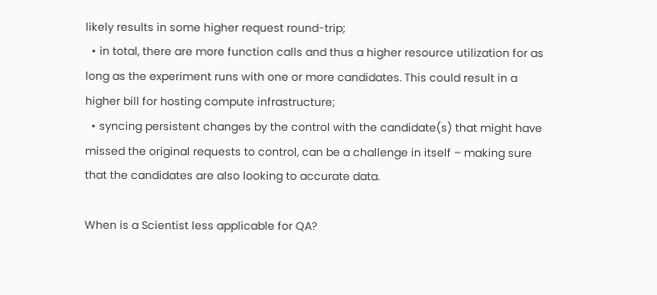likely results in some higher request round-trip;
  • in total, there are more function calls and thus a higher resource utilization for as long as the experiment runs with one or more candidates. This could result in a higher bill for hosting compute infrastructure;
  • syncing persistent changes by the control with the candidate(s) that might have missed the original requests to control, can be a challenge in itself – making sure that the candidates are also looking to accurate data.

When is a Scientist less applicable for QA?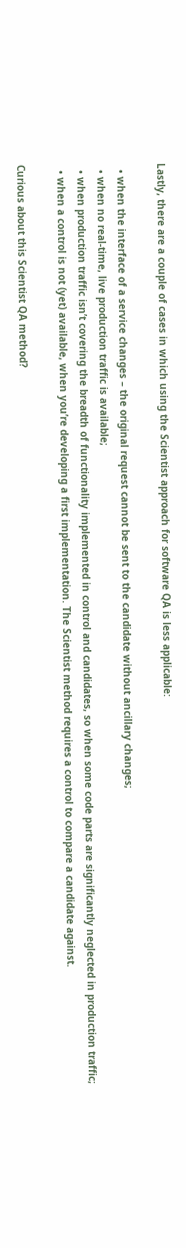Lastly, there are a couple of cases in which using the Scientist approach for software QA is less applicable:

  • when the interface of a service changes – the original request cannot be sent to the candidate without ancillary changes;
  • when no real-time, live production traffic is available;
  • when production traffic isn’t covering the breadth of functionality implemented in control and candidates, so when some code parts are significantly neglected in production traffic;
  • when a control is not (yet) available, when you’re developing a first implementation. The Scientist method requires a control to compare a candidate against.

Curious about this Scientist QA method?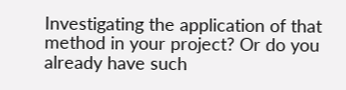Investigating the application of that method in your project? Or do you already have such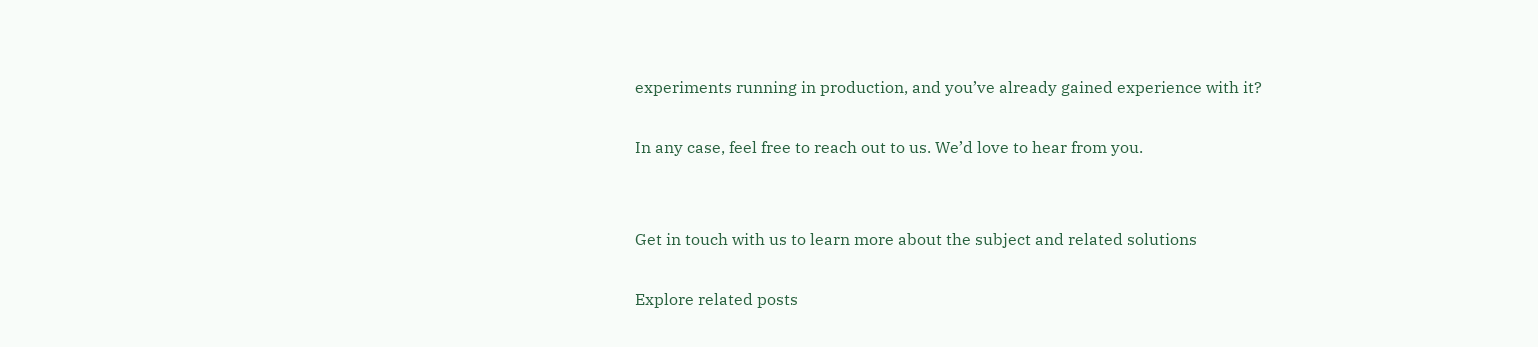experiments running in production, and you’ve already gained experience with it?

In any case, feel free to reach out to us. We’d love to hear from you.


Get in touch with us to learn more about the subject and related solutions

Explore related posts